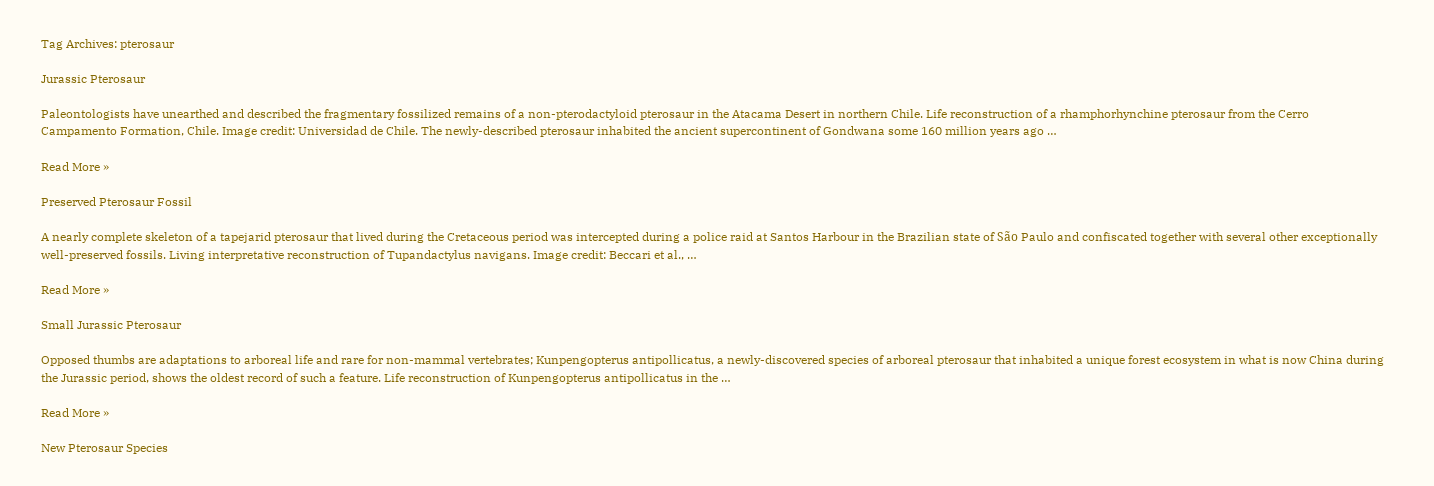Tag Archives: pterosaur

Jurassic Pterosaur

Paleontologists have unearthed and described the fragmentary fossilized remains of a non-pterodactyloid pterosaur in the Atacama Desert in northern Chile. Life reconstruction of a rhamphorhynchine pterosaur from the Cerro Campamento Formation, Chile. Image credit: Universidad de Chile. The newly-described pterosaur inhabited the ancient supercontinent of Gondwana some 160 million years ago …

Read More »

Preserved Pterosaur Fossil

A nearly complete skeleton of a tapejarid pterosaur that lived during the Cretaceous period was intercepted during a police raid at Santos Harbour in the Brazilian state of São Paulo and confiscated together with several other exceptionally well-preserved fossils. Living interpretative reconstruction of Tupandactylus navigans. Image credit: Beccari et al., …

Read More »

Small Jurassic Pterosaur

Opposed thumbs are adaptations to arboreal life and rare for non-mammal vertebrates; Kunpengopterus antipollicatus, a newly-discovered species of arboreal pterosaur that inhabited a unique forest ecosystem in what is now China during the Jurassic period, shows the oldest record of such a feature. Life reconstruction of Kunpengopterus antipollicatus in the …

Read More »

New Pterosaur Species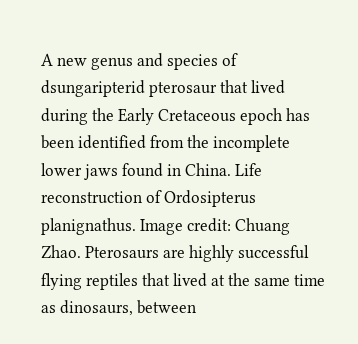A new genus and species of dsungaripterid pterosaur that lived during the Early Cretaceous epoch has been identified from the incomplete lower jaws found in China. Life reconstruction of Ordosipterus planignathus. Image credit: Chuang Zhao. Pterosaurs are highly successful flying reptiles that lived at the same time as dinosaurs, between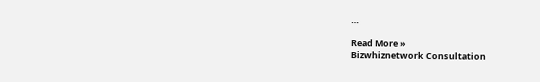…

Read More »
Bizwhiznetwork Consultation